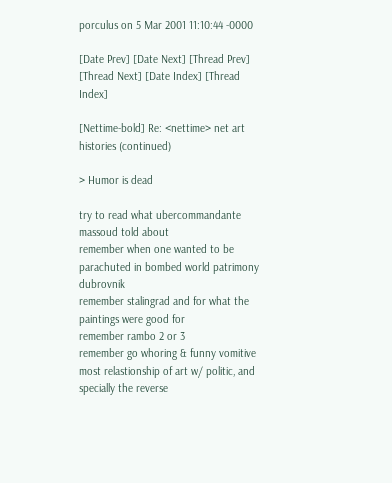porculus on 5 Mar 2001 11:10:44 -0000

[Date Prev] [Date Next] [Thread Prev] [Thread Next] [Date Index] [Thread Index]

[Nettime-bold] Re: <nettime> net art histories (continued)

> Humor is dead

try to read what ubercommandante massoud told about
remember when one wanted to be parachuted in bombed world patrimony dubrovnik
remember stalingrad and for what the paintings were good for
remember rambo 2 or 3
remember go whoring & funny vomitive most relastionship of art w/ politic, and
specially the reverse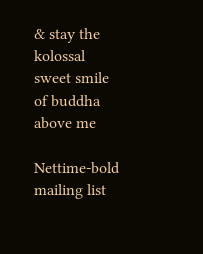& stay the kolossal sweet smile of buddha above me

Nettime-bold mailing list